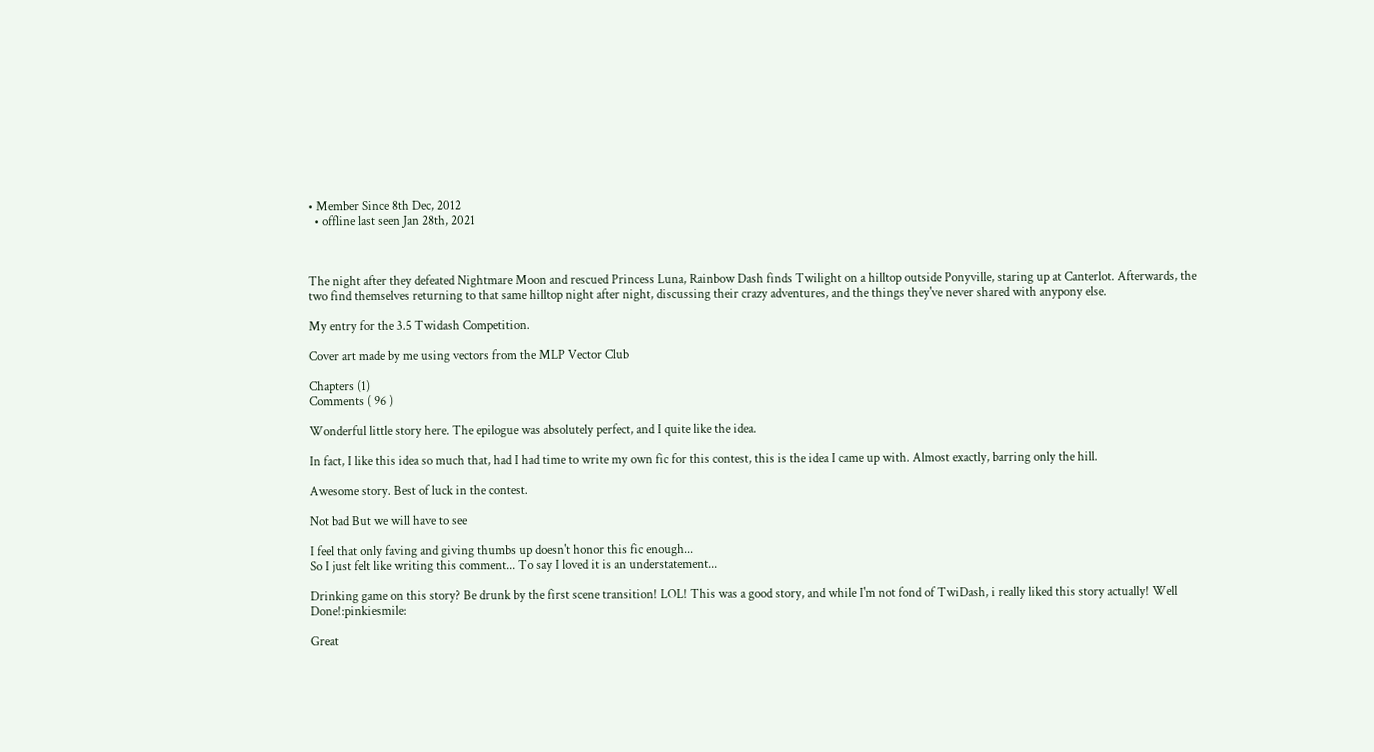• Member Since 8th Dec, 2012
  • offline last seen Jan 28th, 2021



The night after they defeated Nightmare Moon and rescued Princess Luna, Rainbow Dash finds Twilight on a hilltop outside Ponyville, staring up at Canterlot. Afterwards, the two find themselves returning to that same hilltop night after night, discussing their crazy adventures, and the things they've never shared with anypony else.

My entry for the 3.5 Twidash Competition.

Cover art made by me using vectors from the MLP Vector Club

Chapters (1)
Comments ( 96 )

Wonderful little story here. The epilogue was absolutely perfect, and I quite like the idea.

In fact, I like this idea so much that, had I had time to write my own fic for this contest, this is the idea I came up with. Almost exactly, barring only the hill.

Awesome story. Best of luck in the contest.

Not bad But we will have to see

I feel that only faving and giving thumbs up doesn't honor this fic enough...
So I just felt like writing this comment... To say I loved it is an understatement...

Drinking game on this story? Be drunk by the first scene transition! LOL! This was a good story, and while I'm not fond of TwiDash, i really liked this story actually! Well Done!:pinkiesmile:

Great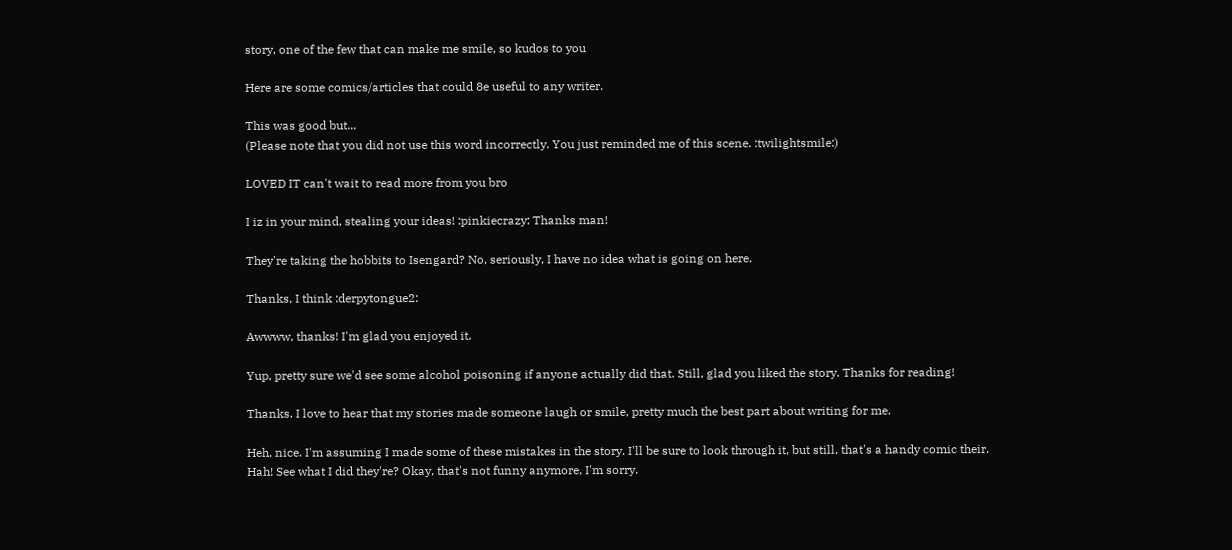story, one of the few that can make me smile, so kudos to you

Here are some comics/articles that could 8e useful to any writer.

This was good but...
(Please note that you did not use this word incorrectly. You just reminded me of this scene. :twilightsmile:)

LOVED IT can't wait to read more from you bro

I iz in your mind, stealing your ideas! :pinkiecrazy: Thanks man!

They're taking the hobbits to Isengard? No, seriously, I have no idea what is going on here.

Thanks, I think :derpytongue2:

Awwww, thanks! I'm glad you enjoyed it.

Yup, pretty sure we'd see some alcohol poisoning if anyone actually did that. Still, glad you liked the story. Thanks for reading!

Thanks. I love to hear that my stories made someone laugh or smile, pretty much the best part about writing for me.

Heh, nice. I'm assuming I made some of these mistakes in the story. I'll be sure to look through it, but still, that's a handy comic their. Hah! See what I did they're? Okay, that's not funny anymore, I'm sorry.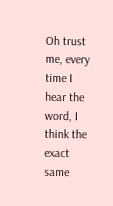Oh trust me, every time I hear the word, I think the exact same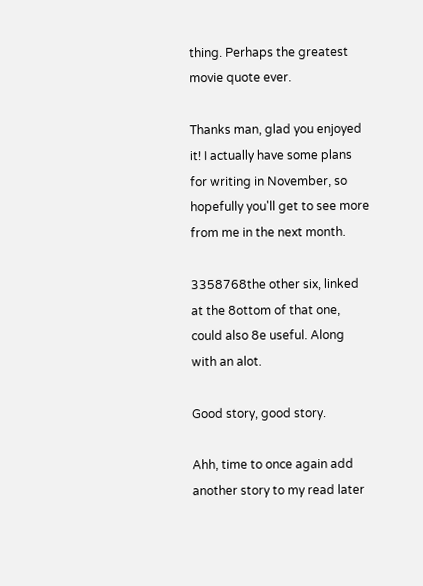thing. Perhaps the greatest movie quote ever.

Thanks man, glad you enjoyed it! I actually have some plans for writing in November, so hopefully you'll get to see more from me in the next month.

3358768the other six, linked at the 8ottom of that one, could also 8e useful. Along with an alot.

Good story, good story.

Ahh, time to once again add another story to my read later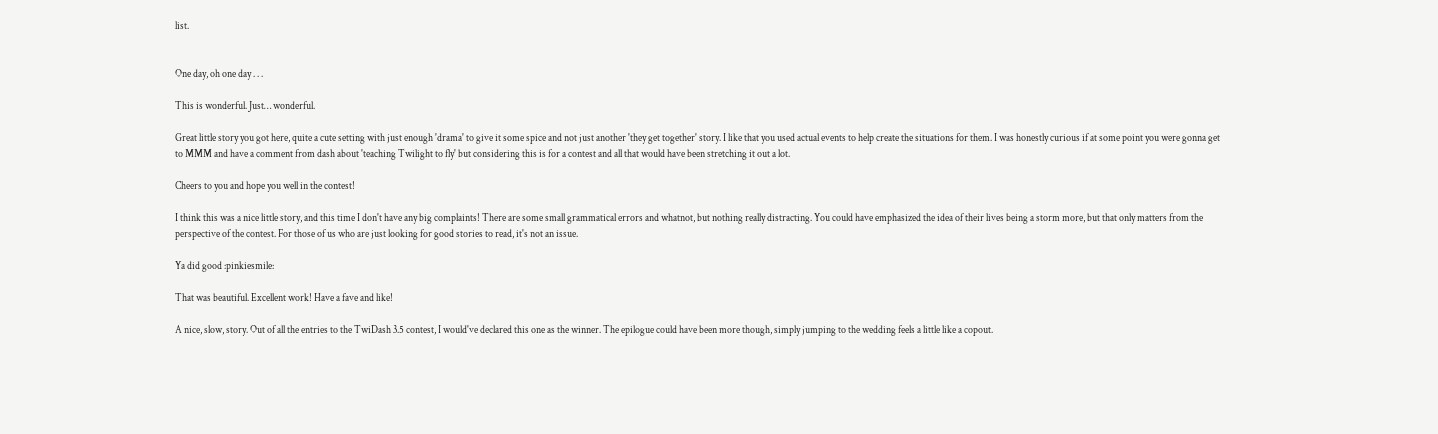list.


One day, oh one day . . .

This is wonderful. Just… wonderful.

Great little story you got here, quite a cute setting with just enough 'drama' to give it some spice and not just another 'they get together' story. I like that you used actual events to help create the situations for them. I was honestly curious if at some point you were gonna get to MMM and have a comment from dash about 'teaching Twilight to fly' but considering this is for a contest and all that would have been stretching it out a lot.

Cheers to you and hope you well in the contest!

I think this was a nice little story, and this time I don't have any big complaints! There are some small grammatical errors and whatnot, but nothing really distracting. You could have emphasized the idea of their lives being a storm more, but that only matters from the perspective of the contest. For those of us who are just looking for good stories to read, it's not an issue.

Ya did good :pinkiesmile:

That was beautiful. Excellent work! Have a fave and like!

A nice, slow, story. Out of all the entries to the TwiDash 3.5 contest, I would've declared this one as the winner. The epilogue could have been more though, simply jumping to the wedding feels a little like a copout.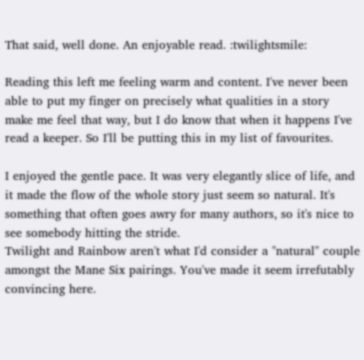That said, well done. An enjoyable read. :twilightsmile:

Reading this left me feeling warm and content. I've never been able to put my finger on precisely what qualities in a story make me feel that way, but I do know that when it happens I've read a keeper. So I'll be putting this in my list of favourites.

I enjoyed the gentle pace. It was very elegantly slice of life, and it made the flow of the whole story just seem so natural. It's something that often goes awry for many authors, so it's nice to see somebody hitting the stride.
Twilight and Rainbow aren't what I'd consider a "natural" couple amongst the Mane Six pairings. You've made it seem irrefutably convincing here.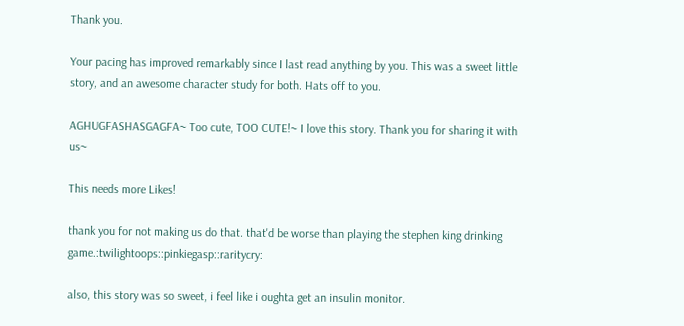Thank you.

Your pacing has improved remarkably since I last read anything by you. This was a sweet little story, and an awesome character study for both. Hats off to you.

AGHUGFASHASGAGFA~ Too cute, TOO CUTE!~ I love this story. Thank you for sharing it with us~

This needs more Likes!

thank you for not making us do that. that'd be worse than playing the stephen king drinking game.:twilightoops::pinkiegasp::raritycry:

also, this story was so sweet, i feel like i oughta get an insulin monitor.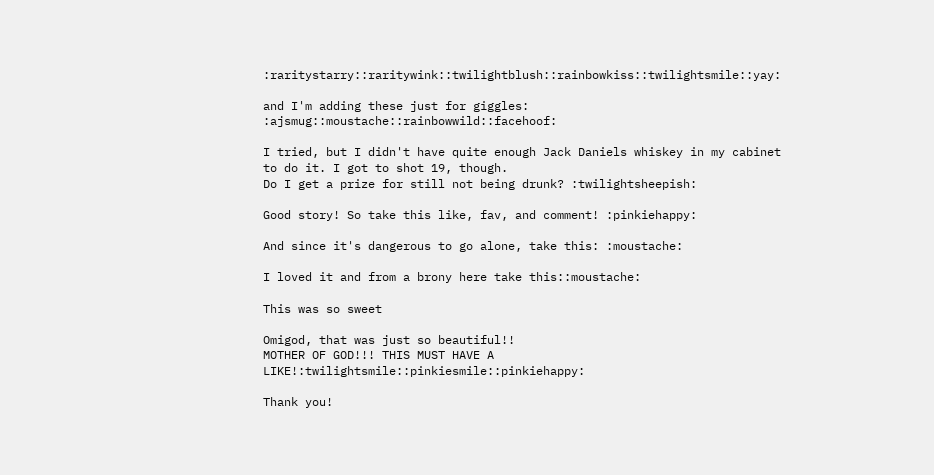:raritystarry::raritywink::twilightblush::rainbowkiss::twilightsmile::yay:

and I'm adding these just for giggles: :ajsmug::moustache::rainbowwild::facehoof:

I tried, but I didn't have quite enough Jack Daniels whiskey in my cabinet to do it. I got to shot 19, though.
Do I get a prize for still not being drunk? :twilightsheepish:

Good story! So take this like, fav, and comment! :pinkiehappy:

And since it's dangerous to go alone, take this: :moustache:

I loved it and from a brony here take this::moustache:

This was so sweet

Omigod, that was just so beautiful!!
MOTHER OF GOD!!! THIS MUST HAVE A LIKE!:twilightsmile::pinkiesmile::pinkiehappy:

Thank you!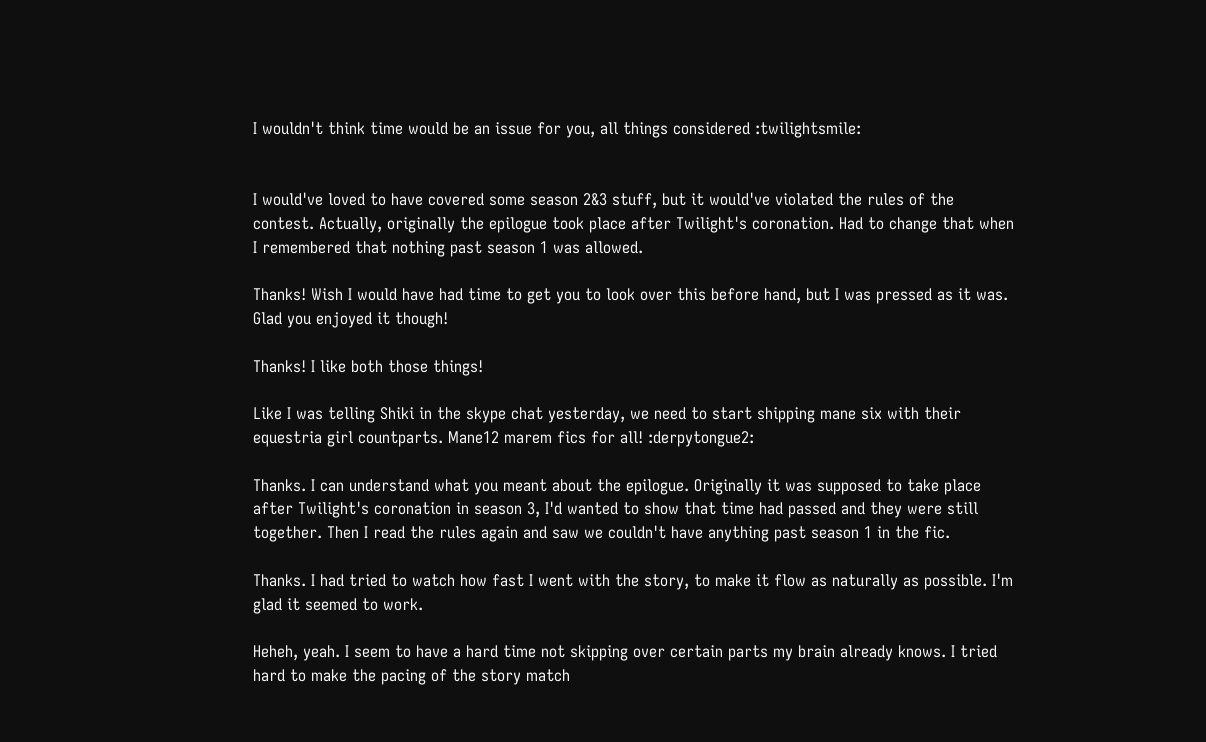I wouldn't think time would be an issue for you, all things considered :twilightsmile:


I would've loved to have covered some season 2&3 stuff, but it would've violated the rules of the contest. Actually, originally the epilogue took place after Twilight's coronation. Had to change that when I remembered that nothing past season 1 was allowed.

Thanks! Wish I would have had time to get you to look over this before hand, but I was pressed as it was. Glad you enjoyed it though!

Thanks! I like both those things!

Like I was telling Shiki in the skype chat yesterday, we need to start shipping mane six with their equestria girl countparts. Mane12 marem fics for all! :derpytongue2:

Thanks. I can understand what you meant about the epilogue. Originally it was supposed to take place after Twilight's coronation in season 3, I'd wanted to show that time had passed and they were still together. Then I read the rules again and saw we couldn't have anything past season 1 in the fic.

Thanks. I had tried to watch how fast I went with the story, to make it flow as naturally as possible. I'm glad it seemed to work.

Heheh, yeah. I seem to have a hard time not skipping over certain parts my brain already knows. I tried hard to make the pacing of the story match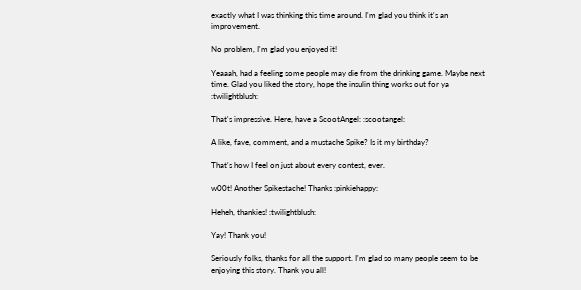exactly what I was thinking this time around. I'm glad you think it's an improvement.

No problem, I'm glad you enjoyed it!

Yeaaah, had a feeling some people may die from the drinking game. Maybe next time. Glad you liked the story, hope the insulin thing works out for ya :twilightblush:

That's impressive. Here, have a ScootAngel: :scootangel:

A like, fave, comment, and a mustache Spike? Is it my birthday?

That's how I feel on just about every contest, ever.

w00t! Another Spikestache! Thanks :pinkiehappy:

Heheh, thankies! :twilightblush:

Yay! Thank you!

Seriously folks, thanks for all the support. I'm glad so many people seem to be enjoying this story. Thank you all!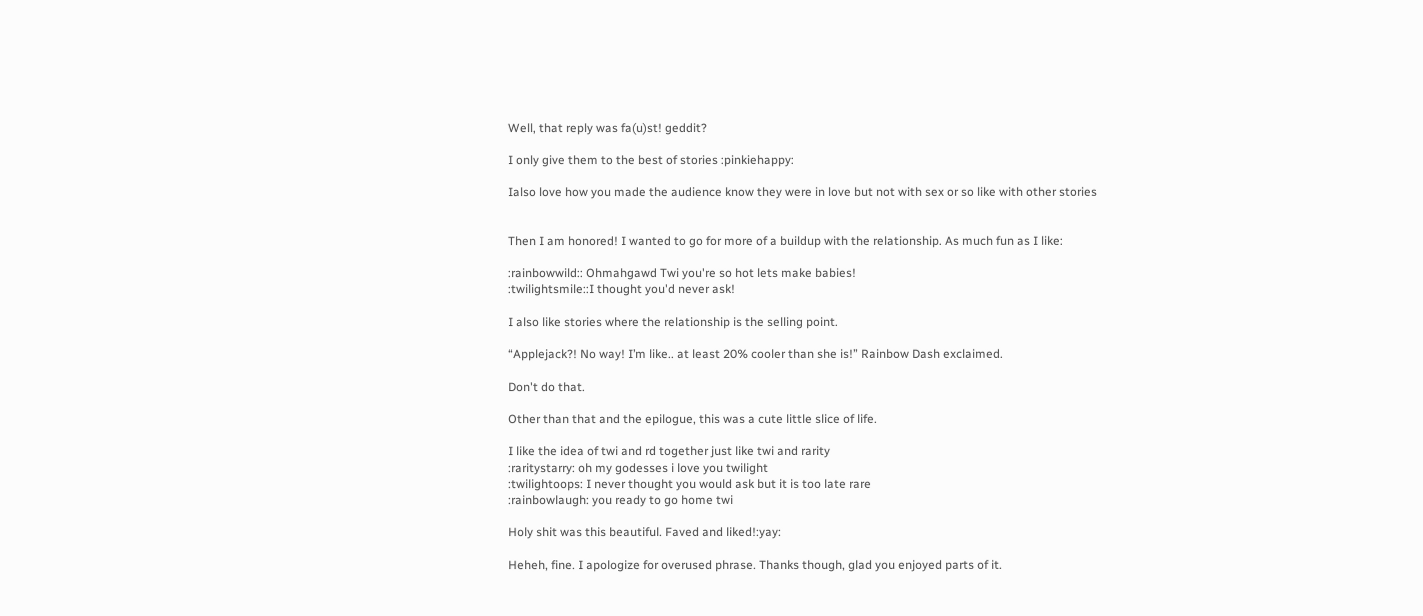Well, that reply was fa(u)st! geddit?

I only give them to the best of stories :pinkiehappy:

Ialso love how you made the audience know they were in love but not with sex or so like with other stories


Then I am honored! I wanted to go for more of a buildup with the relationship. As much fun as I like:

:rainbowwild:: Ohmahgawd Twi you're so hot lets make babies!
:twilightsmile::I thought you'd never ask!

I also like stories where the relationship is the selling point.

“Applejack?! No way! I’m like.. at least 20% cooler than she is!” Rainbow Dash exclaimed.

Don't do that.

Other than that and the epilogue, this was a cute little slice of life.

I like the idea of twi and rd together just like twi and rarity
:raritystarry: oh my godesses i love you twilight
:twilightoops: I never thought you would ask but it is too late rare
:rainbowlaugh: you ready to go home twi

Holy shit was this beautiful. Faved and liked!:yay:

Heheh, fine. I apologize for overused phrase. Thanks though, glad you enjoyed parts of it.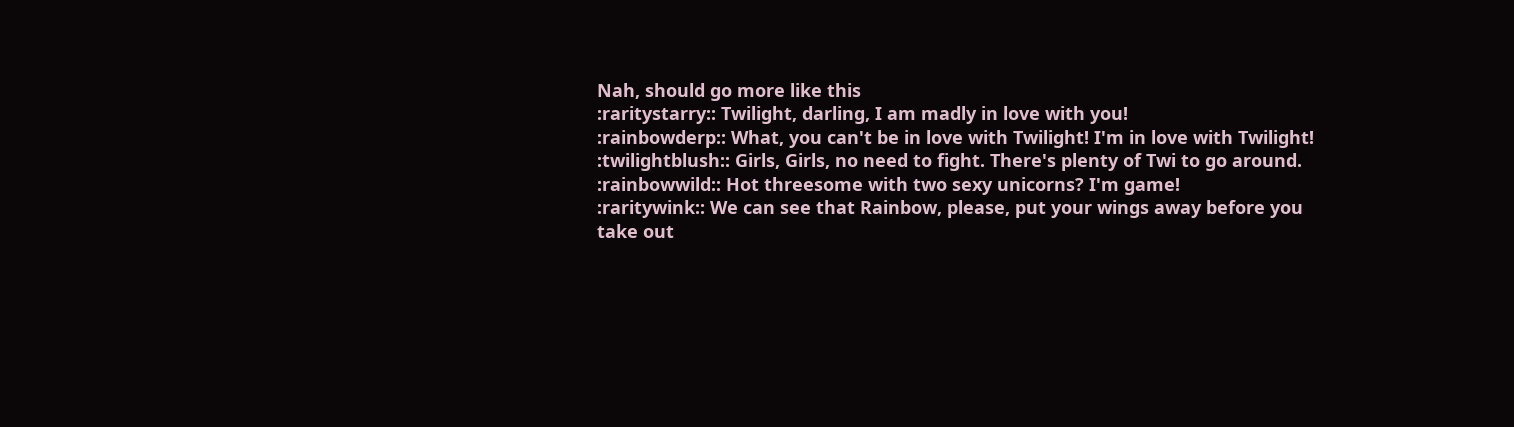Nah, should go more like this
:raritystarry:: Twilight, darling, I am madly in love with you!
:rainbowderp:: What, you can't be in love with Twilight! I'm in love with Twilight!
:twilightblush:: Girls, Girls, no need to fight. There's plenty of Twi to go around.
:rainbowwild:: Hot threesome with two sexy unicorns? I'm game!
:raritywink:: We can see that Rainbow, please, put your wings away before you take out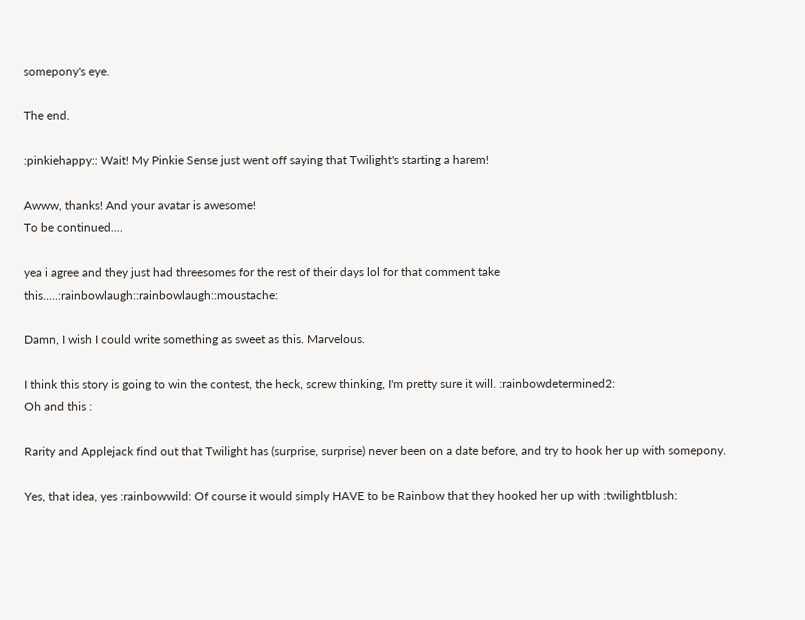somepony's eye.

The end.

:pinkiehappy:: Wait! My Pinkie Sense just went off saying that Twilight's starting a harem!

Awww, thanks! And your avatar is awesome!
To be continued....

yea i agree and they just had threesomes for the rest of their days lol for that comment take this.....:rainbowlaugh::rainbowlaugh::moustache:

Damn, I wish I could write something as sweet as this. Marvelous.

I think this story is going to win the contest, the heck, screw thinking, I'm pretty sure it will. :rainbowdetermined2:
Oh and this :

Rarity and Applejack find out that Twilight has (surprise, surprise) never been on a date before, and try to hook her up with somepony.

Yes, that idea, yes :rainbowwild: Of course it would simply HAVE to be Rainbow that they hooked her up with :twilightblush: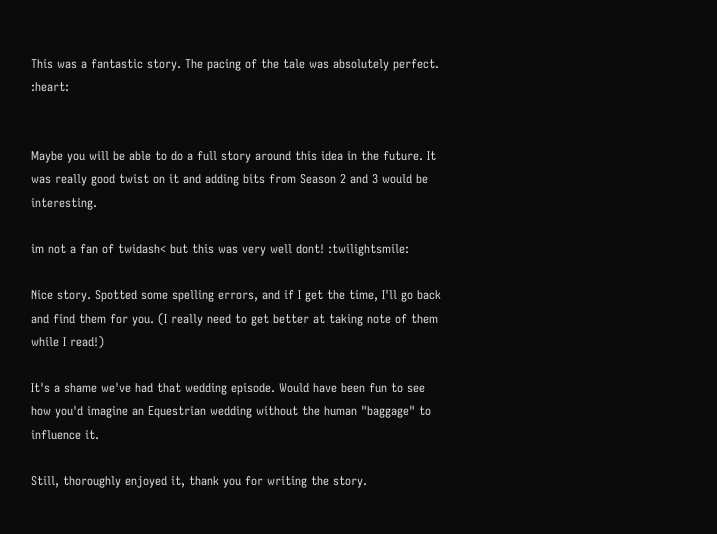This was a fantastic story. The pacing of the tale was absolutely perfect. :heart:


Maybe you will be able to do a full story around this idea in the future. It was really good twist on it and adding bits from Season 2 and 3 would be interesting.

im not a fan of twidash< but this was very well dont! :twilightsmile:

Nice story. Spotted some spelling errors, and if I get the time, I'll go back and find them for you. (I really need to get better at taking note of them while I read!)

It's a shame we've had that wedding episode. Would have been fun to see how you'd imagine an Equestrian wedding without the human "baggage" to influence it.

Still, thoroughly enjoyed it, thank you for writing the story.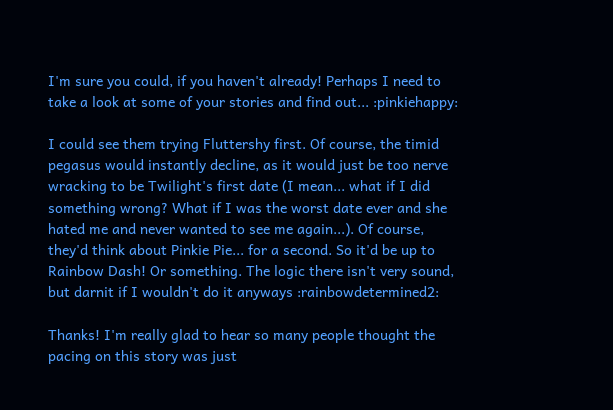I'm sure you could, if you haven't already! Perhaps I need to take a look at some of your stories and find out... :pinkiehappy:

I could see them trying Fluttershy first. Of course, the timid pegasus would instantly decline, as it would just be too nerve wracking to be Twilight's first date (I mean... what if I did something wrong? What if I was the worst date ever and she hated me and never wanted to see me again...). Of course, they'd think about Pinkie Pie... for a second. So it'd be up to Rainbow Dash! Or something. The logic there isn't very sound, but darnit if I wouldn't do it anyways :rainbowdetermined2:

Thanks! I'm really glad to hear so many people thought the pacing on this story was just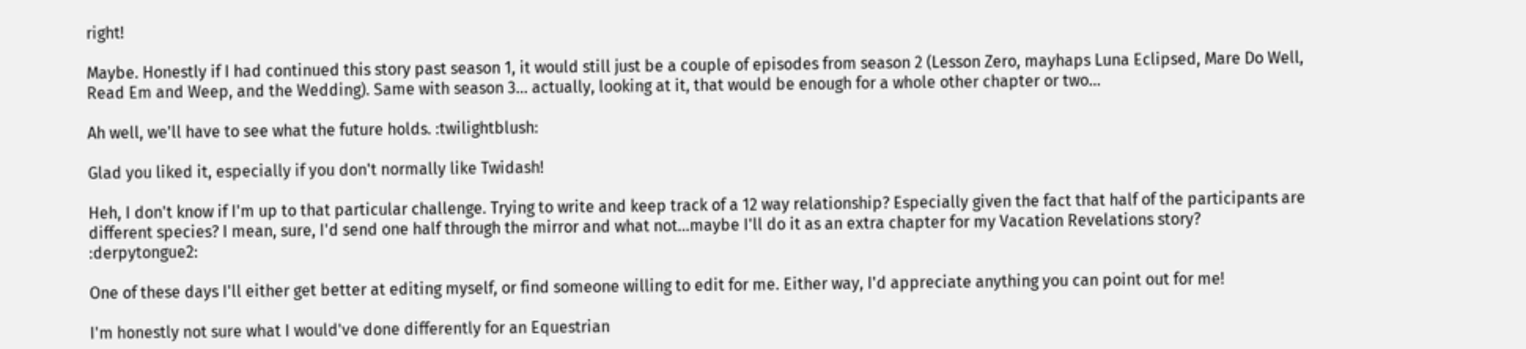right!

Maybe. Honestly if I had continued this story past season 1, it would still just be a couple of episodes from season 2 (Lesson Zero, mayhaps Luna Eclipsed, Mare Do Well, Read Em and Weep, and the Wedding). Same with season 3... actually, looking at it, that would be enough for a whole other chapter or two...

Ah well, we'll have to see what the future holds. :twilightblush:

Glad you liked it, especially if you don't normally like Twidash!

Heh, I don't know if I'm up to that particular challenge. Trying to write and keep track of a 12 way relationship? Especially given the fact that half of the participants are different species? I mean, sure, I'd send one half through the mirror and what not...maybe I'll do it as an extra chapter for my Vacation Revelations story? :derpytongue2:

One of these days I'll either get better at editing myself, or find someone willing to edit for me. Either way, I'd appreciate anything you can point out for me!

I'm honestly not sure what I would've done differently for an Equestrian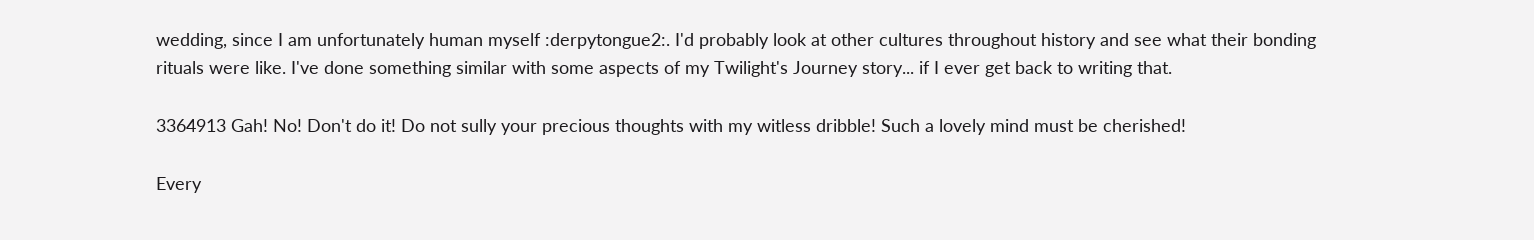wedding, since I am unfortunately human myself :derpytongue2:. I'd probably look at other cultures throughout history and see what their bonding rituals were like. I've done something similar with some aspects of my Twilight's Journey story... if I ever get back to writing that.

3364913 Gah! No! Don't do it! Do not sully your precious thoughts with my witless dribble! Such a lovely mind must be cherished!

Every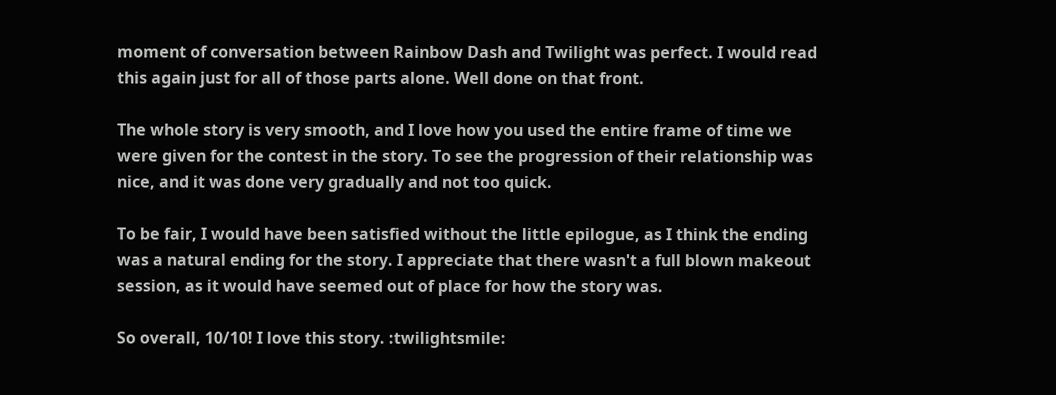moment of conversation between Rainbow Dash and Twilight was perfect. I would read this again just for all of those parts alone. Well done on that front.

The whole story is very smooth, and I love how you used the entire frame of time we were given for the contest in the story. To see the progression of their relationship was nice, and it was done very gradually and not too quick.

To be fair, I would have been satisfied without the little epilogue, as I think the ending was a natural ending for the story. I appreciate that there wasn't a full blown makeout session, as it would have seemed out of place for how the story was.

So overall, 10/10! I love this story. :twilightsmile: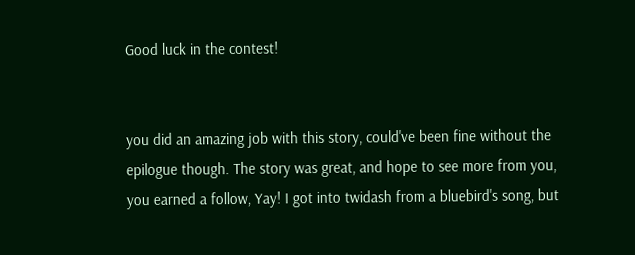Good luck in the contest!


you did an amazing job with this story, could've been fine without the epilogue though. The story was great, and hope to see more from you, you earned a follow, Yay! I got into twidash from a bluebird's song, but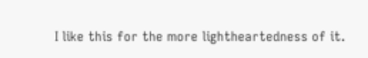I like this for the more lightheartedness of it.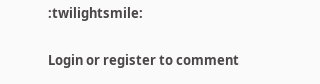:twilightsmile:

Login or register to comment